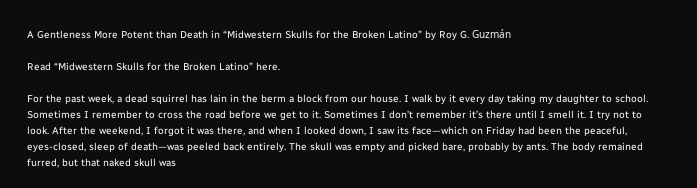A Gentleness More Potent than Death in “Midwestern Skulls for the Broken Latino” by Roy G. Guzmán

Read “Midwestern Skulls for the Broken Latino” here.

For the past week, a dead squirrel has lain in the berm a block from our house. I walk by it every day taking my daughter to school. Sometimes I remember to cross the road before we get to it. Sometimes I don’t remember it’s there until I smell it. I try not to look. After the weekend, I forgot it was there, and when I looked down, I saw its face—which on Friday had been the peaceful, eyes-closed, sleep of death—was peeled back entirely. The skull was empty and picked bare, probably by ants. The body remained furred, but that naked skull was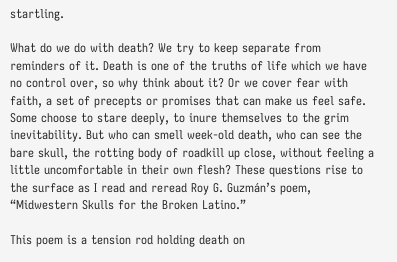startling.

What do we do with death? We try to keep separate from reminders of it. Death is one of the truths of life which we have no control over, so why think about it? Or we cover fear with faith, a set of precepts or promises that can make us feel safe. Some choose to stare deeply, to inure themselves to the grim inevitability. But who can smell week-old death, who can see the bare skull, the rotting body of roadkill up close, without feeling a little uncomfortable in their own flesh? These questions rise to the surface as I read and reread Roy G. Guzmán’s poem, “Midwestern Skulls for the Broken Latino.”

This poem is a tension rod holding death on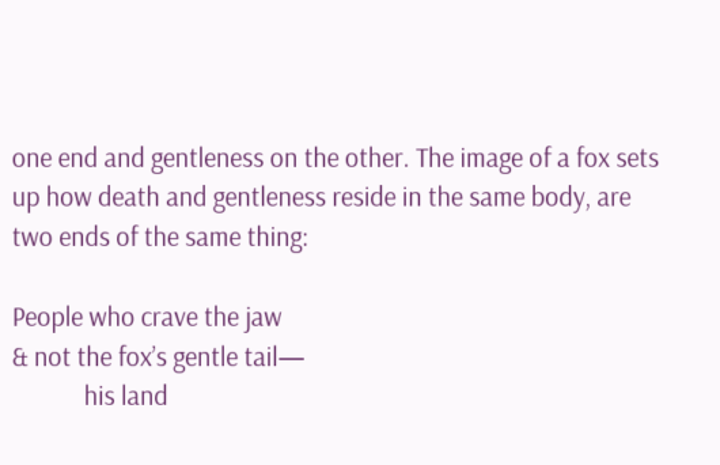one end and gentleness on the other. The image of a fox sets up how death and gentleness reside in the same body, are two ends of the same thing:

People who crave the jaw
& not the fox’s gentle tail—
            his land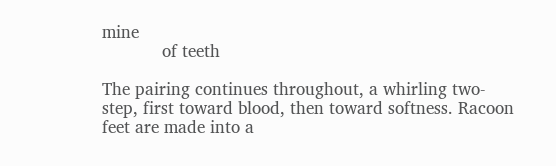mine
            of teeth

The pairing continues throughout, a whirling two-step, first toward blood, then toward softness. Racoon feet are made into a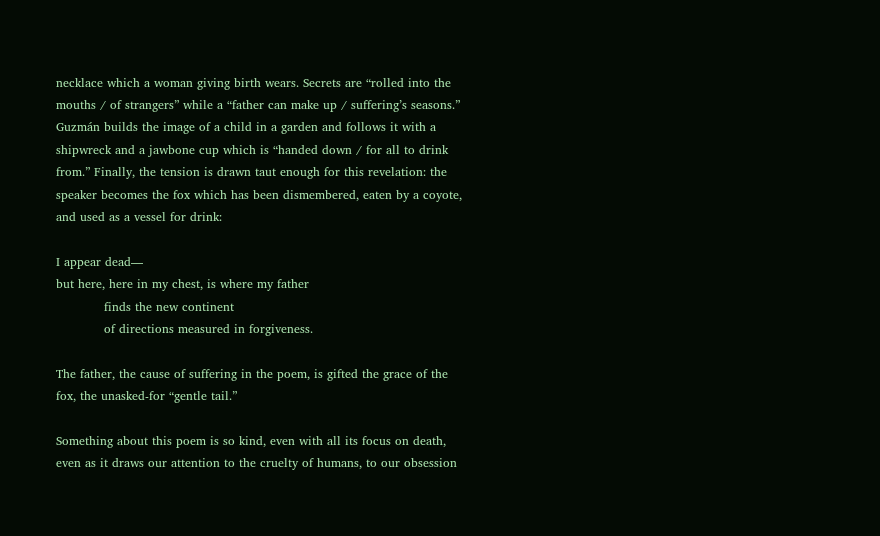necklace which a woman giving birth wears. Secrets are “rolled into the mouths / of strangers” while a “father can make up / suffering’s seasons.” Guzmán builds the image of a child in a garden and follows it with a shipwreck and a jawbone cup which is “handed down / for all to drink from.” Finally, the tension is drawn taut enough for this revelation: the speaker becomes the fox which has been dismembered, eaten by a coyote, and used as a vessel for drink:

I appear dead—
but here, here in my chest, is where my father
            finds the new continent
            of directions measured in forgiveness.

The father, the cause of suffering in the poem, is gifted the grace of the fox, the unasked-for “gentle tail.”

Something about this poem is so kind, even with all its focus on death, even as it draws our attention to the cruelty of humans, to our obsession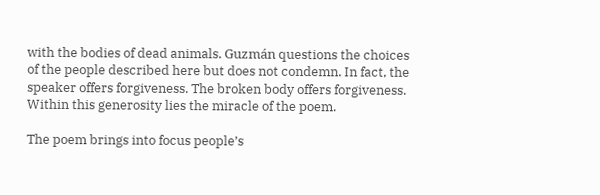with the bodies of dead animals. Guzmán questions the choices of the people described here but does not condemn. In fact, the speaker offers forgiveness. The broken body offers forgiveness. Within this generosity lies the miracle of the poem.

The poem brings into focus people’s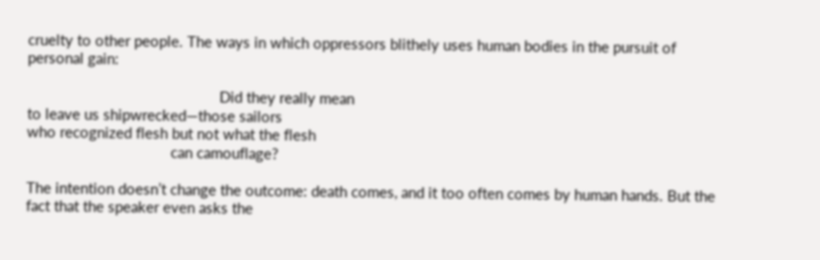cruelty to other people. The ways in which oppressors blithely uses human bodies in the pursuit of personal gain:

                                                Did they really mean
to leave us shipwrecked—those sailors
who recognized flesh but not what the flesh
                                    can camouflage?

The intention doesn’t change the outcome: death comes, and it too often comes by human hands. But the fact that the speaker even asks the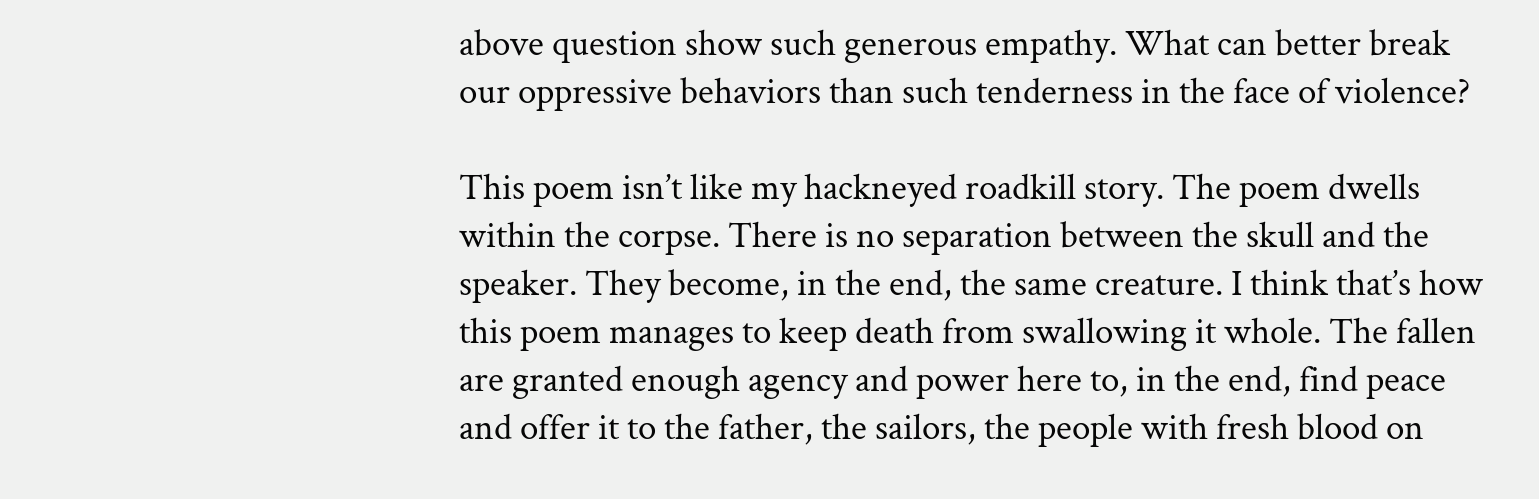above question show such generous empathy. What can better break our oppressive behaviors than such tenderness in the face of violence?

This poem isn’t like my hackneyed roadkill story. The poem dwells within the corpse. There is no separation between the skull and the speaker. They become, in the end, the same creature. I think that’s how this poem manages to keep death from swallowing it whole. The fallen are granted enough agency and power here to, in the end, find peace and offer it to the father, the sailors, the people with fresh blood on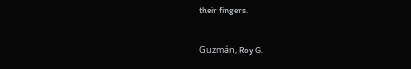their fingers.

Guzmán, Roy G.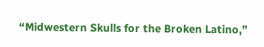“Midwestern Skulls for the Broken Latino,”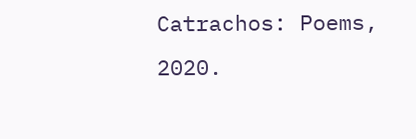Catrachos: Poems, 2020.